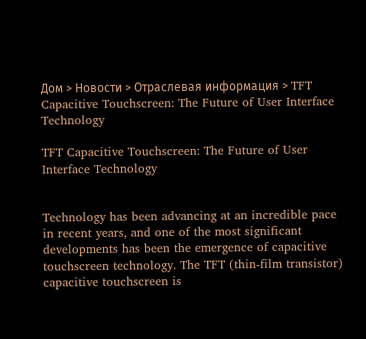Дом > Новости > Отраслевая информация > TFT Capacitive Touchscreen: The Future of User Interface Technology

TFT Capacitive Touchscreen: The Future of User Interface Technology


Technology has been advancing at an incredible pace in recent years, and one of the most significant developments has been the emergence of capacitive touchscreen technology. The TFT (thin-film transistor) capacitive touchscreen is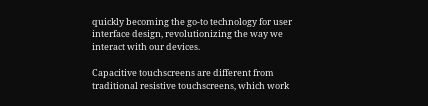quickly becoming the go-to technology for user interface design, revolutionizing the way we interact with our devices.

Capacitive touchscreens are different from traditional resistive touchscreens, which work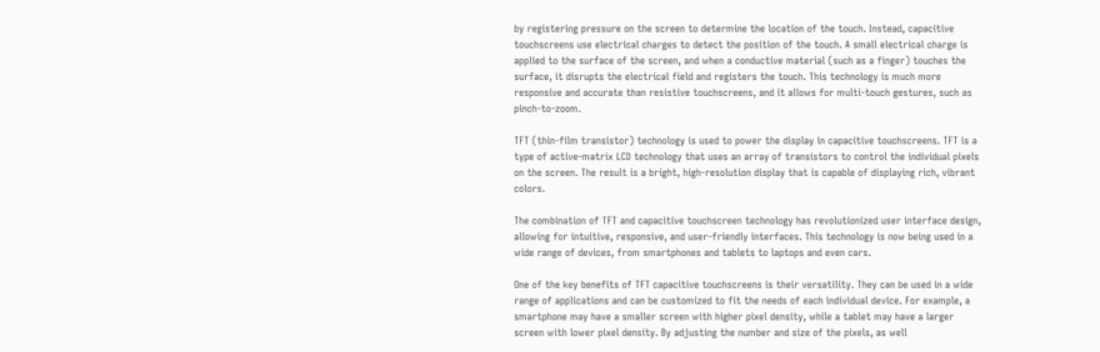by registering pressure on the screen to determine the location of the touch. Instead, capacitive touchscreens use electrical charges to detect the position of the touch. A small electrical charge is applied to the surface of the screen, and when a conductive material (such as a finger) touches the surface, it disrupts the electrical field and registers the touch. This technology is much more responsive and accurate than resistive touchscreens, and it allows for multi-touch gestures, such as pinch-to-zoom.

TFT (thin-film transistor) technology is used to power the display in capacitive touchscreens. TFT is a type of active-matrix LCD technology that uses an array of transistors to control the individual pixels on the screen. The result is a bright, high-resolution display that is capable of displaying rich, vibrant colors.

The combination of TFT and capacitive touchscreen technology has revolutionized user interface design, allowing for intuitive, responsive, and user-friendly interfaces. This technology is now being used in a wide range of devices, from smartphones and tablets to laptops and even cars.

One of the key benefits of TFT capacitive touchscreens is their versatility. They can be used in a wide range of applications and can be customized to fit the needs of each individual device. For example, a smartphone may have a smaller screen with higher pixel density, while a tablet may have a larger screen with lower pixel density. By adjusting the number and size of the pixels, as well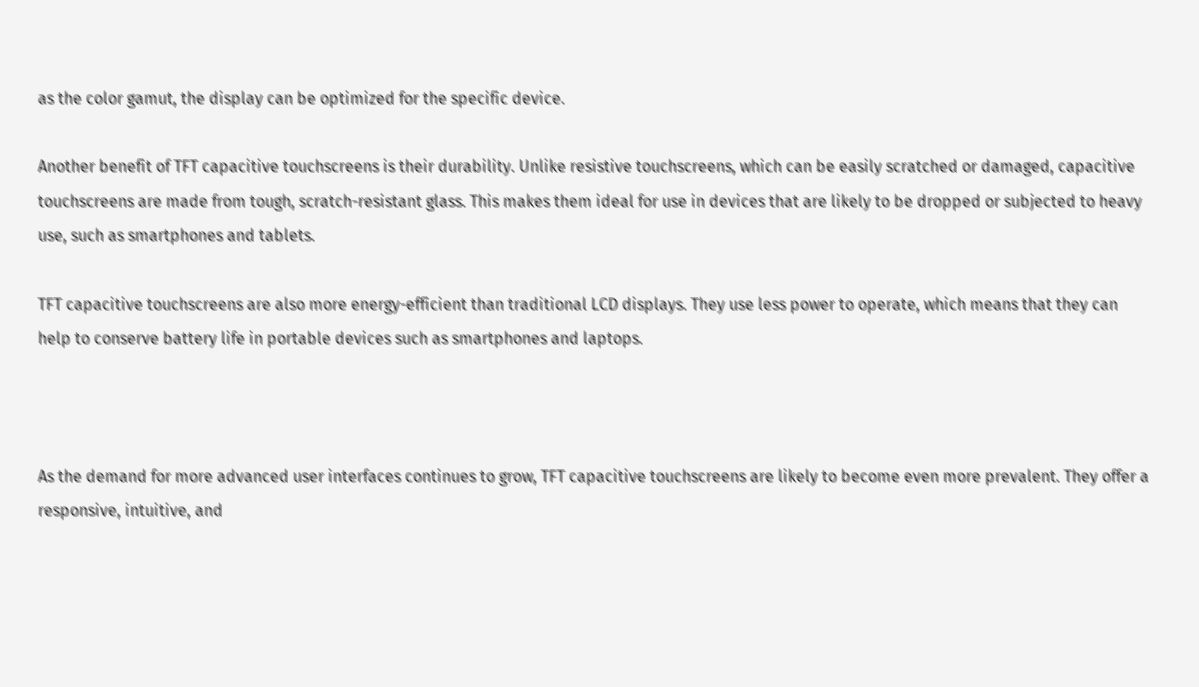as the color gamut, the display can be optimized for the specific device.

Another benefit of TFT capacitive touchscreens is their durability. Unlike resistive touchscreens, which can be easily scratched or damaged, capacitive touchscreens are made from tough, scratch-resistant glass. This makes them ideal for use in devices that are likely to be dropped or subjected to heavy use, such as smartphones and tablets.

TFT capacitive touchscreens are also more energy-efficient than traditional LCD displays. They use less power to operate, which means that they can help to conserve battery life in portable devices such as smartphones and laptops.



As the demand for more advanced user interfaces continues to grow, TFT capacitive touchscreens are likely to become even more prevalent. They offer a responsive, intuitive, and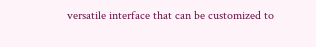versatile interface that can be customized to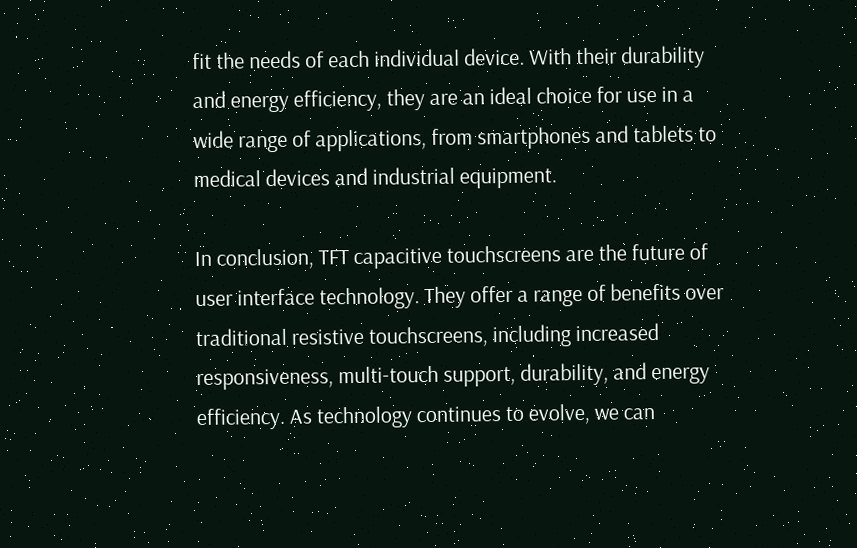fit the needs of each individual device. With their durability and energy efficiency, they are an ideal choice for use in a wide range of applications, from smartphones and tablets to medical devices and industrial equipment.

In conclusion, TFT capacitive touchscreens are the future of user interface technology. They offer a range of benefits over traditional resistive touchscreens, including increased responsiveness, multi-touch support, durability, and energy efficiency. As technology continues to evolve, we can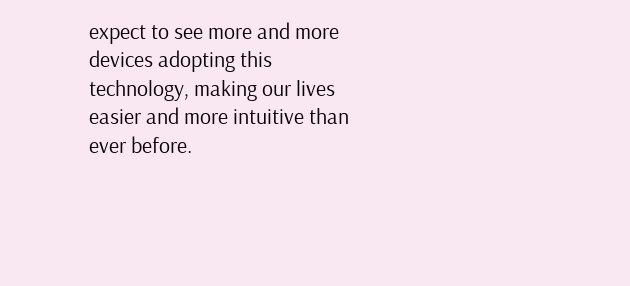expect to see more and more devices adopting this technology, making our lives easier and more intuitive than ever before.